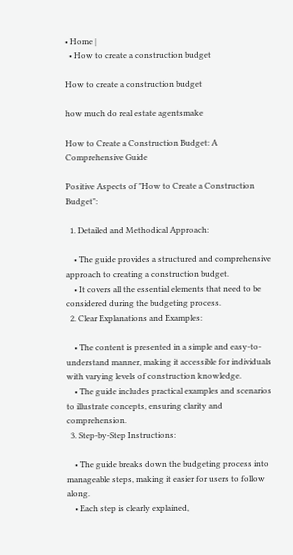• Home |
  • How to create a construction budget

How to create a construction budget

how much do real estate agentsmake

How to Create a Construction Budget: A Comprehensive Guide

Positive Aspects of "How to Create a Construction Budget":

  1. Detailed and Methodical Approach:

    • The guide provides a structured and comprehensive approach to creating a construction budget.
    • It covers all the essential elements that need to be considered during the budgeting process.
  2. Clear Explanations and Examples:

    • The content is presented in a simple and easy-to-understand manner, making it accessible for individuals with varying levels of construction knowledge.
    • The guide includes practical examples and scenarios to illustrate concepts, ensuring clarity and comprehension.
  3. Step-by-Step Instructions:

    • The guide breaks down the budgeting process into manageable steps, making it easier for users to follow along.
    • Each step is clearly explained,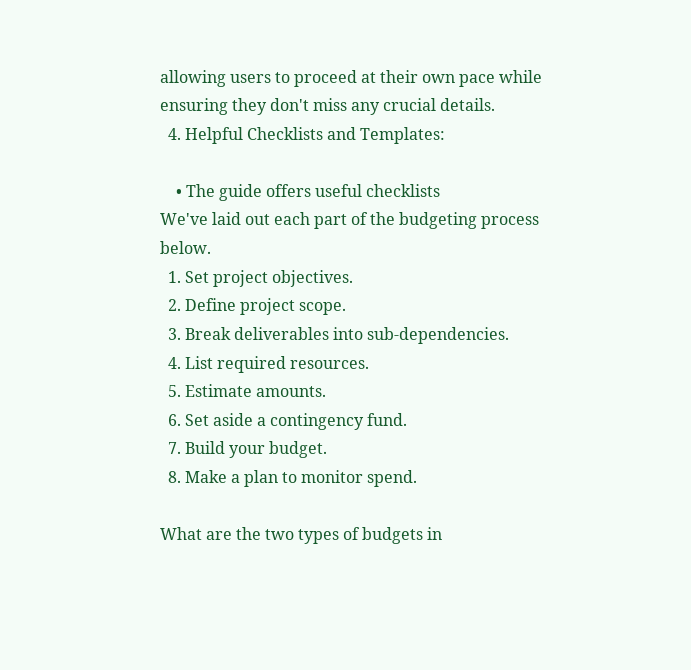allowing users to proceed at their own pace while ensuring they don't miss any crucial details.
  4. Helpful Checklists and Templates:

    • The guide offers useful checklists
We've laid out each part of the budgeting process below.
  1. Set project objectives.
  2. Define project scope.
  3. Break deliverables into sub-dependencies.
  4. List required resources.
  5. Estimate amounts.
  6. Set aside a contingency fund.
  7. Build your budget.
  8. Make a plan to monitor spend.

What are the two types of budgets in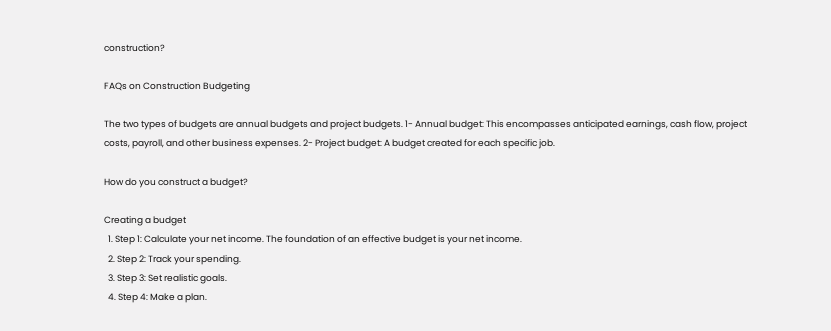construction?

FAQs on Construction Budgeting

The two types of budgets are annual budgets and project budgets. 1- Annual budget: This encompasses anticipated earnings, cash flow, project costs, payroll, and other business expenses. 2- Project budget: A budget created for each specific job.

How do you construct a budget?

Creating a budget
  1. Step 1: Calculate your net income. The foundation of an effective budget is your net income.
  2. Step 2: Track your spending.
  3. Step 3: Set realistic goals.
  4. Step 4: Make a plan.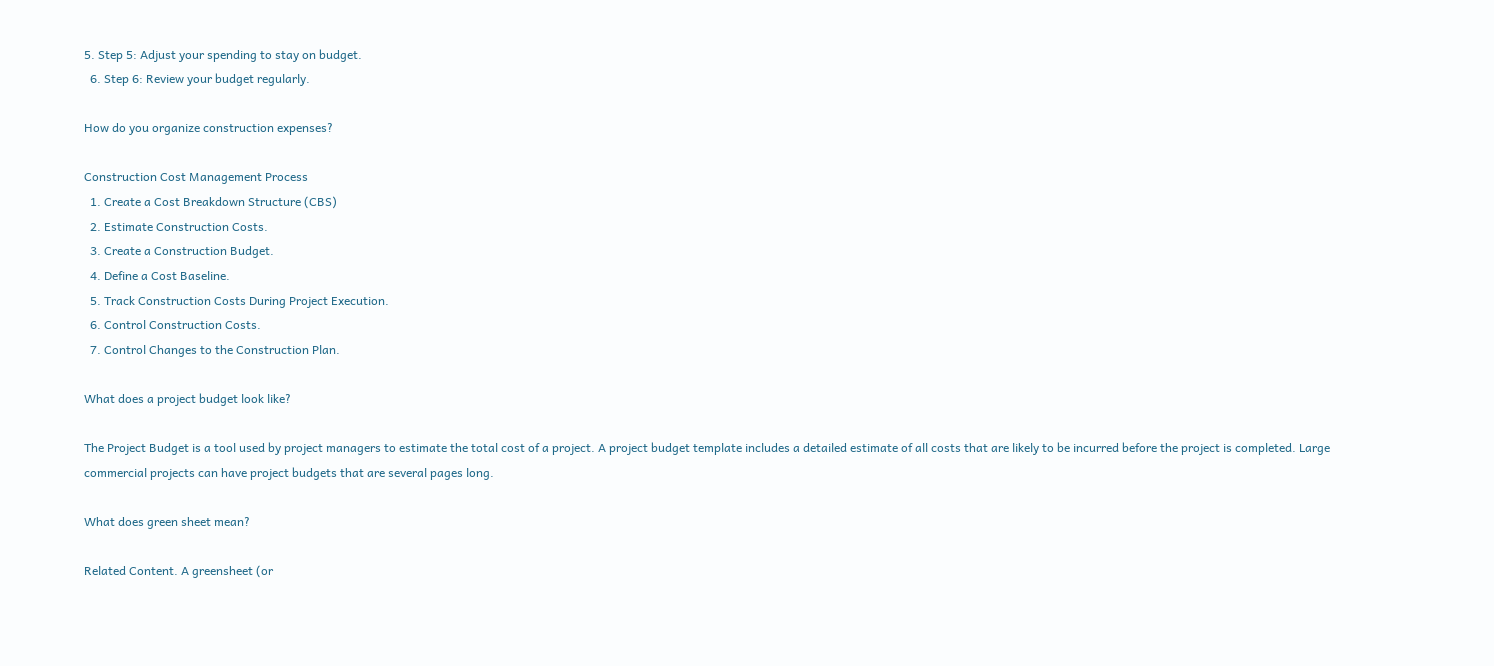5. Step 5: Adjust your spending to stay on budget.
  6. Step 6: Review your budget regularly.

How do you organize construction expenses?

Construction Cost Management Process
  1. Create a Cost Breakdown Structure (CBS)
  2. Estimate Construction Costs.
  3. Create a Construction Budget.
  4. Define a Cost Baseline.
  5. Track Construction Costs During Project Execution.
  6. Control Construction Costs.
  7. Control Changes to the Construction Plan.

What does a project budget look like?

The Project Budget is a tool used by project managers to estimate the total cost of a project. A project budget template includes a detailed estimate of all costs that are likely to be incurred before the project is completed. Large commercial projects can have project budgets that are several pages long.

What does green sheet mean?

Related Content. A greensheet (or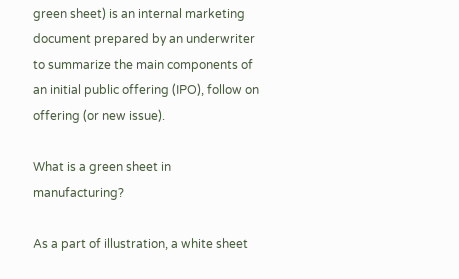green sheet) is an internal marketing document prepared by an underwriter to summarize the main components of an initial public offering (IPO), follow on offering (or new issue).

What is a green sheet in manufacturing?

As a part of illustration, a white sheet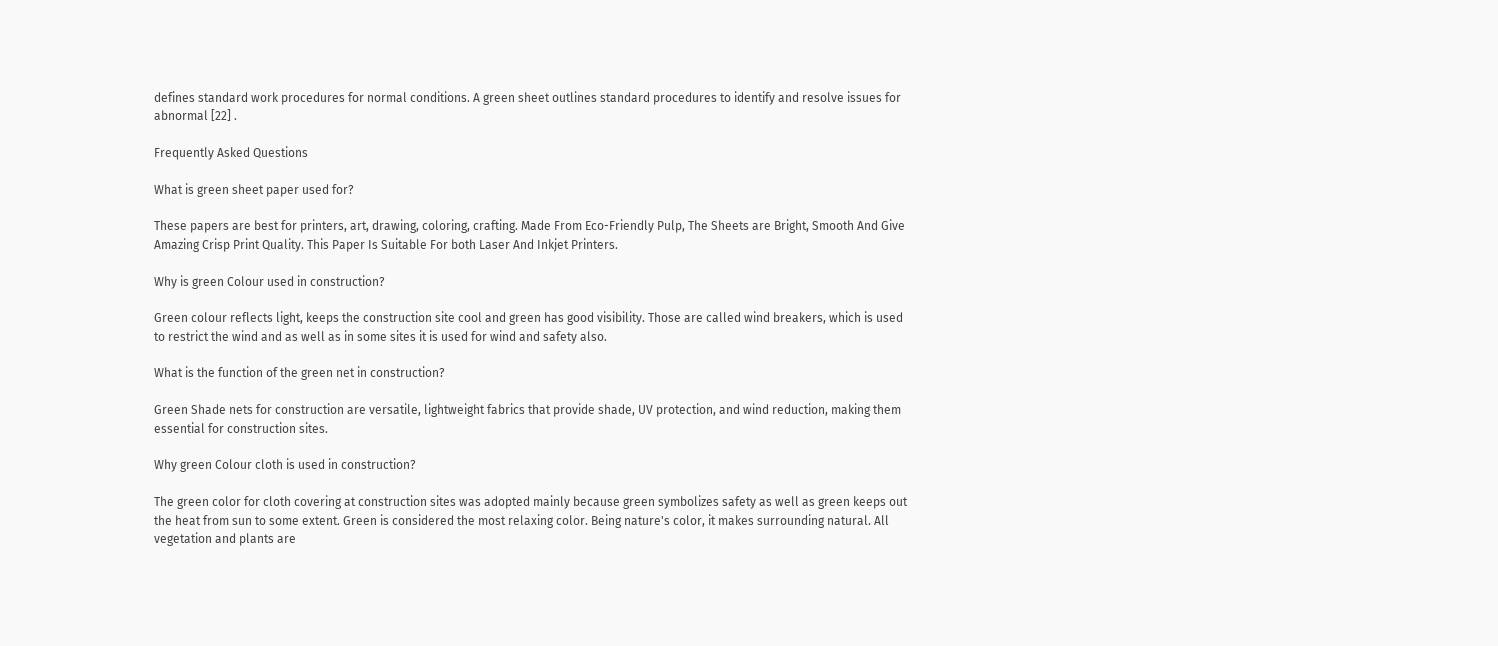defines standard work procedures for normal conditions. A green sheet outlines standard procedures to identify and resolve issues for abnormal [22] .

Frequently Asked Questions

What is green sheet paper used for?

These papers are best for printers, art, drawing, coloring, crafting. Made From Eco-Friendly Pulp, The Sheets are Bright, Smooth And Give Amazing Crisp Print Quality. This Paper Is Suitable For both Laser And Inkjet Printers.

Why is green Colour used in construction?

Green colour reflects light, keeps the construction site cool and green has good visibility. Those are called wind breakers, which is used to restrict the wind and as well as in some sites it is used for wind and safety also.

What is the function of the green net in construction?

Green Shade nets for construction are versatile, lightweight fabrics that provide shade, UV protection, and wind reduction, making them essential for construction sites.

Why green Colour cloth is used in construction?

The green color for cloth covering at construction sites was adopted mainly because green symbolizes safety as well as green keeps out the heat from sun to some extent. Green is considered the most relaxing color. Being nature's color, it makes surrounding natural. All vegetation and plants are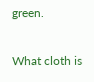green.

What cloth is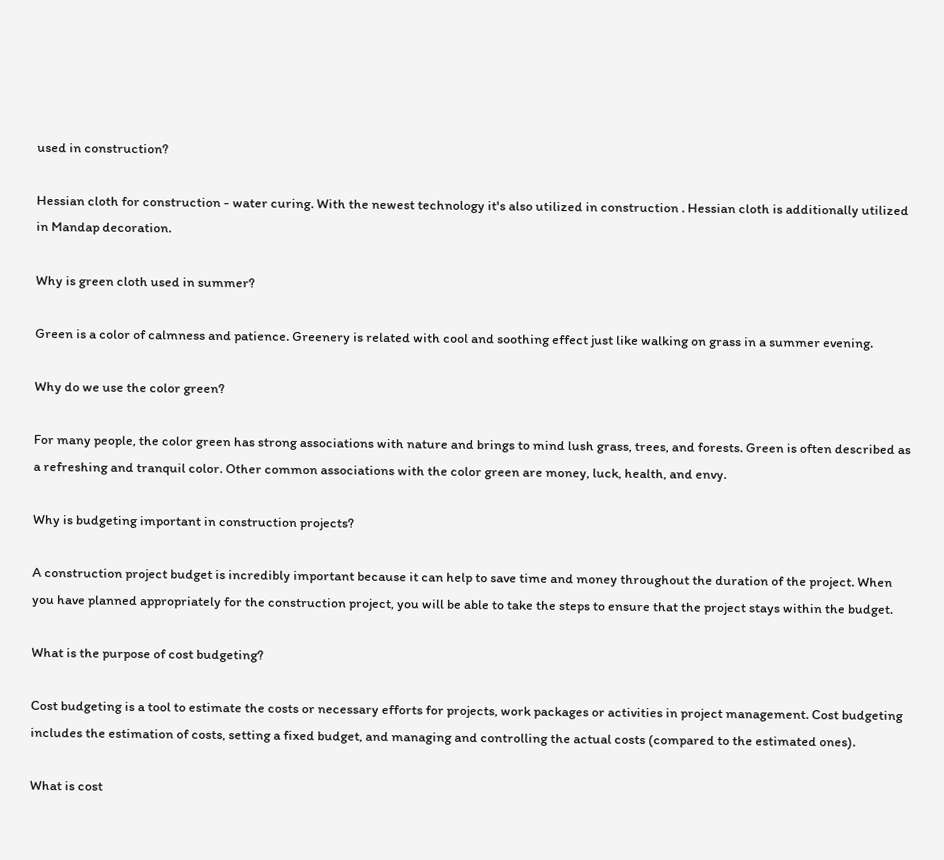used in construction?

Hessian cloth for construction - water curing. With the newest technology it's also utilized in construction . Hessian cloth is additionally utilized in Mandap decoration.

Why is green cloth used in summer?

Green is a color of calmness and patience. Greenery is related with cool and soothing effect just like walking on grass in a summer evening.

Why do we use the color green?

For many people, the color green has strong associations with nature and brings to mind lush grass, trees, and forests. Green is often described as a refreshing and tranquil color. Other common associations with the color green are money, luck, health, and envy.

Why is budgeting important in construction projects?

A construction project budget is incredibly important because it can help to save time and money throughout the duration of the project. When you have planned appropriately for the construction project, you will be able to take the steps to ensure that the project stays within the budget.

What is the purpose of cost budgeting?

Cost budgeting is a tool to estimate the costs or necessary efforts for projects, work packages or activities in project management. Cost budgeting includes the estimation of costs, setting a fixed budget, and managing and controlling the actual costs (compared to the estimated ones).

What is cost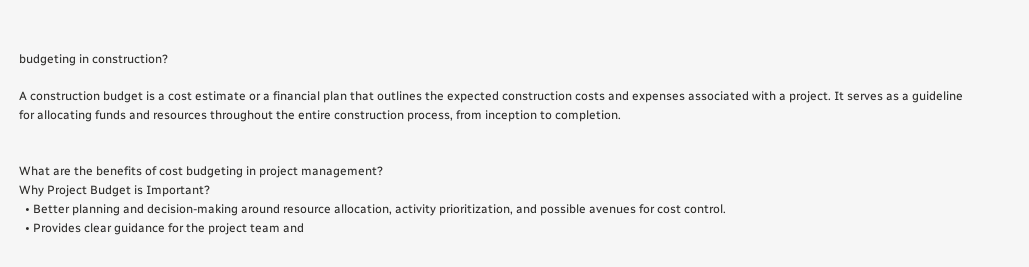budgeting in construction?

A construction budget is a cost estimate or a financial plan that outlines the expected construction costs and expenses associated with a project. It serves as a guideline for allocating funds and resources throughout the entire construction process, from inception to completion.


What are the benefits of cost budgeting in project management?
Why Project Budget is Important?
  • Better planning and decision-making around resource allocation, activity prioritization, and possible avenues for cost control.
  • Provides clear guidance for the project team and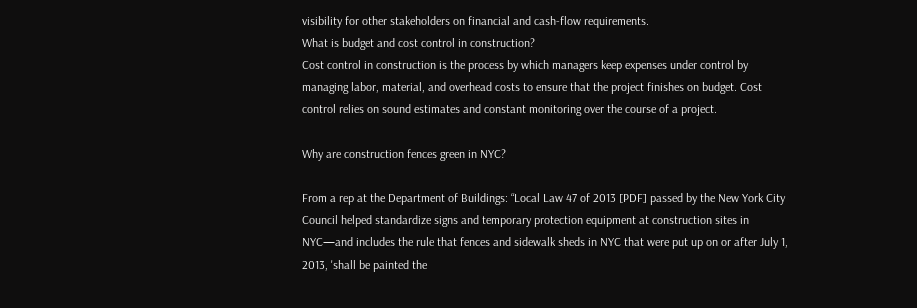visibility for other stakeholders on financial and cash-flow requirements.
What is budget and cost control in construction?
Cost control in construction is the process by which managers keep expenses under control by managing labor, material, and overhead costs to ensure that the project finishes on budget. Cost control relies on sound estimates and constant monitoring over the course of a project.

Why are construction fences green in NYC?

From a rep at the Department of Buildings: “Local Law 47 of 2013 [PDF] passed by the New York City Council helped standardize signs and temporary protection equipment at construction sites in NYC—and includes the rule that fences and sidewalk sheds in NYC that were put up on or after July 1, 2013, 'shall be painted the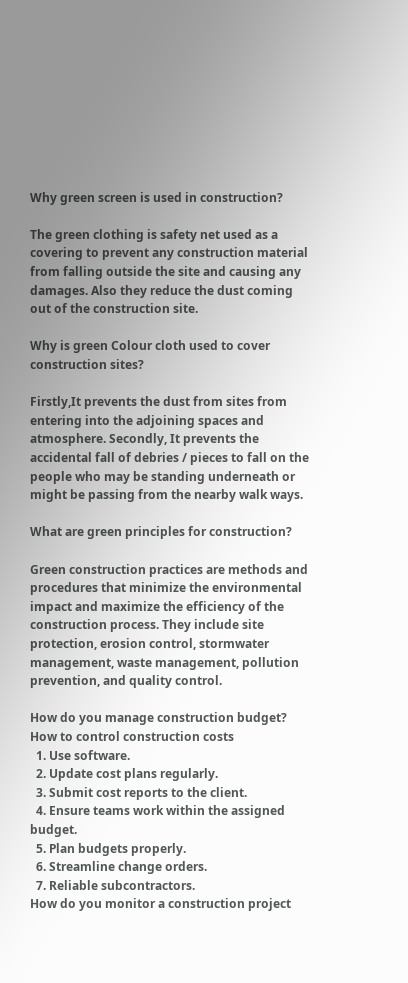Why green screen is used in construction?

The green clothing is safety net used as a covering to prevent any construction material from falling outside the site and causing any damages. Also they reduce the dust coming out of the construction site.

Why is green Colour cloth used to cover construction sites?

Firstly,It prevents the dust from sites from entering into the adjoining spaces and atmosphere. Secondly, It prevents the accidental fall of debries / pieces to fall on the people who may be standing underneath or might be passing from the nearby walk ways.

What are green principles for construction?

Green construction practices are methods and procedures that minimize the environmental impact and maximize the efficiency of the construction process. They include site protection, erosion control, stormwater management, waste management, pollution prevention, and quality control.

How do you manage construction budget?
How to control construction costs
  1. Use software.
  2. Update cost plans regularly.
  3. Submit cost reports to the client.
  4. Ensure teams work within the assigned budget.
  5. Plan budgets properly.
  6. Streamline change orders.
  7. Reliable subcontractors.
How do you monitor a construction project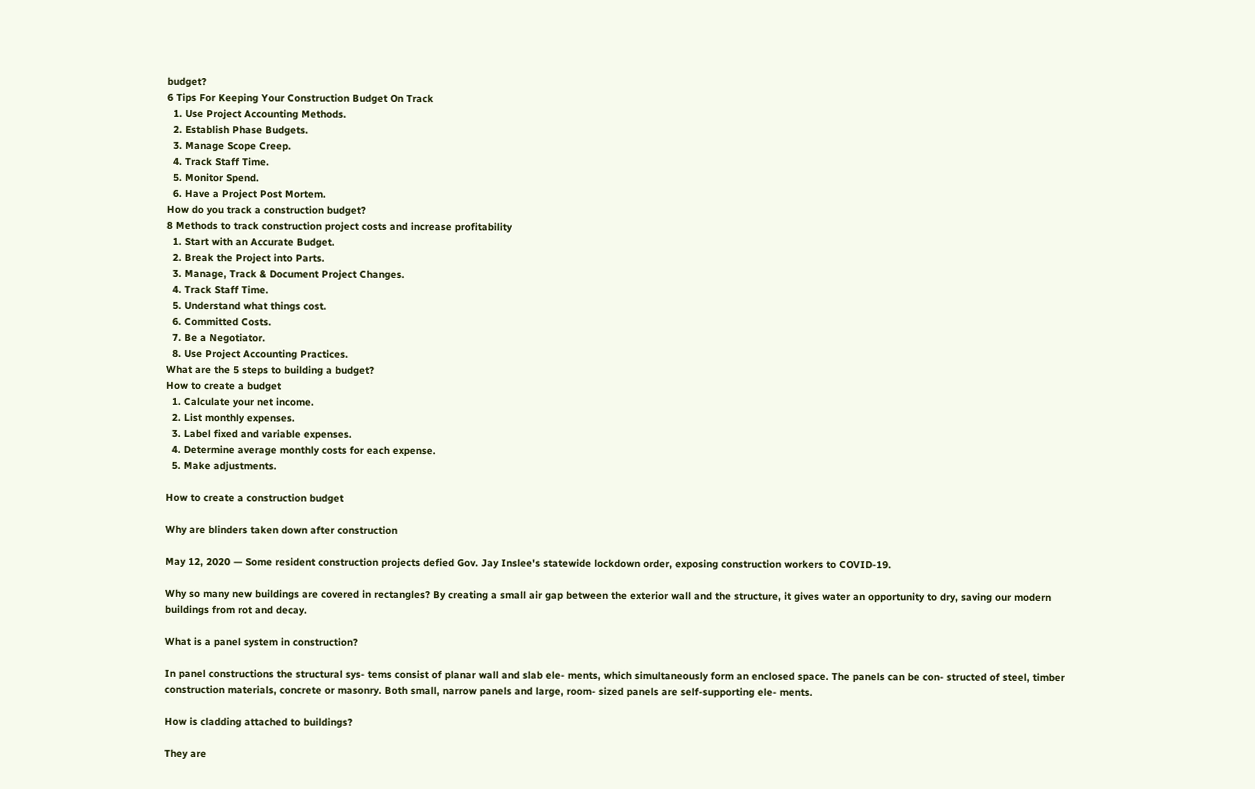budget?
6 Tips For Keeping Your Construction Budget On Track
  1. Use Project Accounting Methods.
  2. Establish Phase Budgets.
  3. Manage Scope Creep.
  4. Track Staff Time.
  5. Monitor Spend.
  6. Have a Project Post Mortem.
How do you track a construction budget?
8 Methods to track construction project costs and increase profitability
  1. Start with an Accurate Budget.
  2. Break the Project into Parts.
  3. Manage, Track & Document Project Changes.
  4. Track Staff Time.
  5. Understand what things cost.
  6. Committed Costs.
  7. Be a Negotiator.
  8. Use Project Accounting Practices.
What are the 5 steps to building a budget?
How to create a budget
  1. Calculate your net income.
  2. List monthly expenses.
  3. Label fixed and variable expenses.
  4. Determine average monthly costs for each expense.
  5. Make adjustments.

How to create a construction budget

Why are blinders taken down after construction

May 12, 2020 — Some resident construction projects defied Gov. Jay Inslee's statewide lockdown order, exposing construction workers to COVID-19.

Why so many new buildings are covered in rectangles? By creating a small air gap between the exterior wall and the structure, it gives water an opportunity to dry, saving our modern buildings from rot and decay.

What is a panel system in construction?

In panel constructions the structural sys- tems consist of planar wall and slab ele- ments, which simultaneously form an enclosed space. The panels can be con- structed of steel, timber construction materials, concrete or masonry. Both small, narrow panels and large, room- sized panels are self-supporting ele- ments.

How is cladding attached to buildings?

They are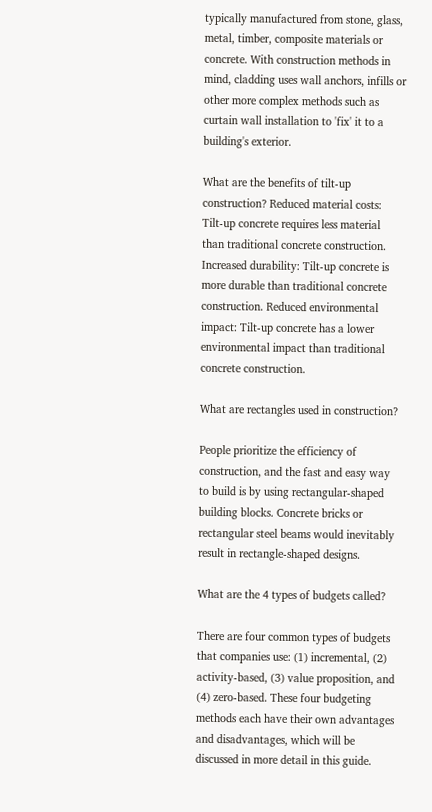typically manufactured from stone, glass, metal, timber, composite materials or concrete. With construction methods in mind, cladding uses wall anchors, infills or other more complex methods such as curtain wall installation to 'fix' it to a building's exterior.

What are the benefits of tilt-up construction? Reduced material costs: Tilt-up concrete requires less material than traditional concrete construction. Increased durability: Tilt-up concrete is more durable than traditional concrete construction. Reduced environmental impact: Tilt-up concrete has a lower environmental impact than traditional concrete construction.

What are rectangles used in construction?

People prioritize the efficiency of construction, and the fast and easy way to build is by using rectangular-shaped building blocks. Concrete bricks or rectangular steel beams would inevitably result in rectangle-shaped designs.

What are the 4 types of budgets called?

There are four common types of budgets that companies use: (1) incremental, (2) activity-based, (3) value proposition, and (4) zero-based. These four budgeting methods each have their own advantages and disadvantages, which will be discussed in more detail in this guide.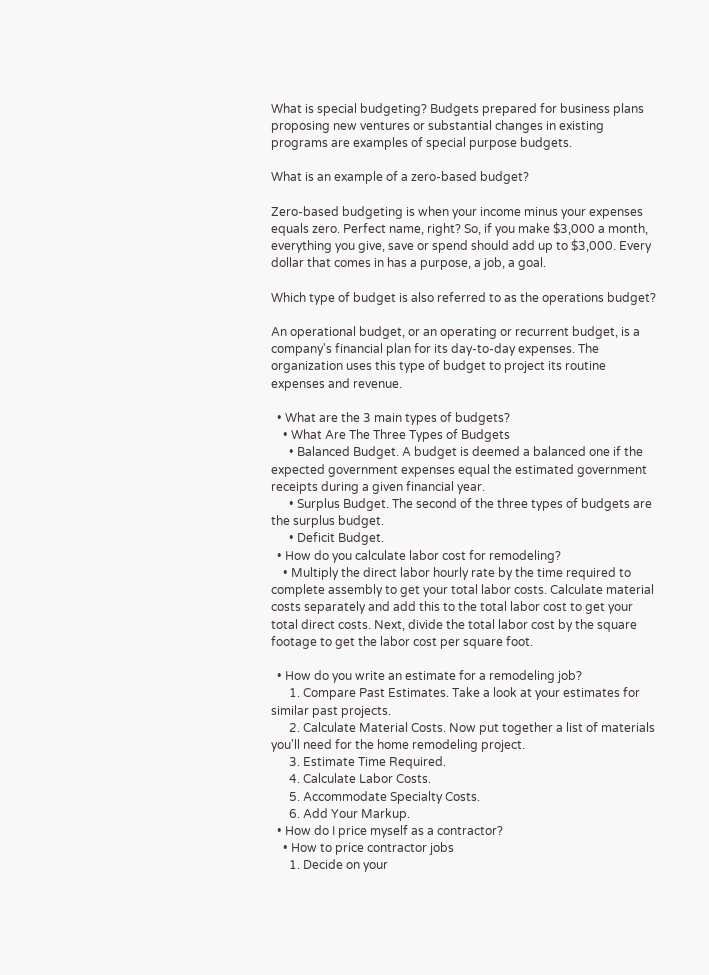What is special budgeting? Budgets prepared for business plans proposing new ventures or substantial changes in existing programs are examples of special purpose budgets.

What is an example of a zero-based budget?

Zero-based budgeting is when your income minus your expenses equals zero. Perfect name, right? So, if you make $3,000 a month, everything you give, save or spend should add up to $3,000. Every dollar that comes in has a purpose, a job, a goal.

Which type of budget is also referred to as the operations budget?

An operational budget, or an operating or recurrent budget, is a company's financial plan for its day-to-day expenses. The organization uses this type of budget to project its routine expenses and revenue.

  • What are the 3 main types of budgets?
    • What Are The Three Types of Budgets
      • Balanced Budget. A budget is deemed a balanced one if the expected government expenses equal the estimated government receipts during a given financial year.
      • Surplus Budget. The second of the three types of budgets are the surplus budget.
      • Deficit Budget.
  • How do you calculate labor cost for remodeling?
    • Multiply the direct labor hourly rate by the time required to complete assembly to get your total labor costs. Calculate material costs separately and add this to the total labor cost to get your total direct costs. Next, divide the total labor cost by the square footage to get the labor cost per square foot.

  • How do you write an estimate for a remodeling job?
      1. Compare Past Estimates. Take a look at your estimates for similar past projects.
      2. Calculate Material Costs. Now put together a list of materials you'll need for the home remodeling project.
      3. Estimate Time Required.
      4. Calculate Labor Costs.
      5. Accommodate Specialty Costs.
      6. Add Your Markup.
  • How do I price myself as a contractor?
    • How to price contractor jobs
      1. Decide on your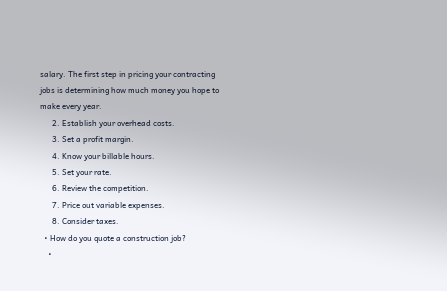salary. The first step in pricing your contracting jobs is determining how much money you hope to make every year.
      2. Establish your overhead costs.
      3. Set a profit margin.
      4. Know your billable hours.
      5. Set your rate.
      6. Review the competition.
      7. Price out variable expenses.
      8. Consider taxes.
  • How do you quote a construction job?
    •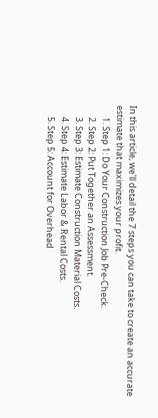In this article, we'll detail the 7 steps you can take to create an accurate estimate that maximizes your profit.
      1. Step 1: Do Your Construction Job Pre-Check.
      2. Step 2: Put Together an Assessment.
      3. Step 3: Estimate Construction Material Costs.
      4. Step 4: Estimate Labor & Rental Costs.
      5. Step 5: Account for Overhead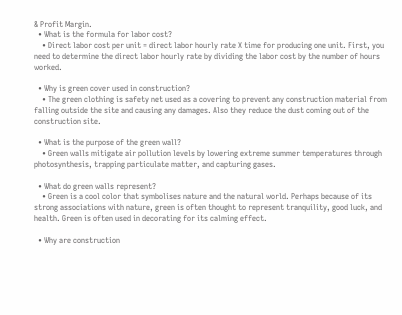& Profit Margin.
  • What is the formula for labor cost?
    • Direct labor cost per unit = direct labor hourly rate X time for producing one unit. First, you need to determine the direct labor hourly rate by dividing the labor cost by the number of hours worked.

  • Why is green cover used in construction?
    • The green clothing is safety net used as a covering to prevent any construction material from falling outside the site and causing any damages. Also they reduce the dust coming out of the construction site.

  • What is the purpose of the green wall?
    • Green walls mitigate air pollution levels by lowering extreme summer temperatures through photosynthesis, trapping particulate matter, and capturing gases.

  • What do green walls represent?
    • Green is a cool color that symbolises nature and the natural world. Perhaps because of its strong associations with nature, green is often thought to represent tranquility, good luck, and health. Green is often used in decorating for its calming effect.

  • Why are construction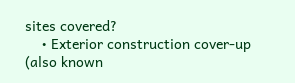sites covered?
    • Exterior construction cover-up (also known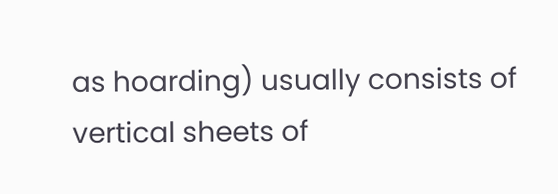as hoarding) usually consists of vertical sheets of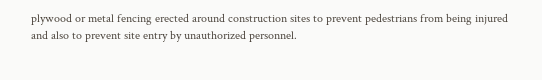plywood or metal fencing erected around construction sites to prevent pedestrians from being injured and also to prevent site entry by unauthorized personnel.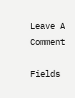Leave A Comment

Fields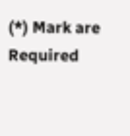(*) Mark are Required